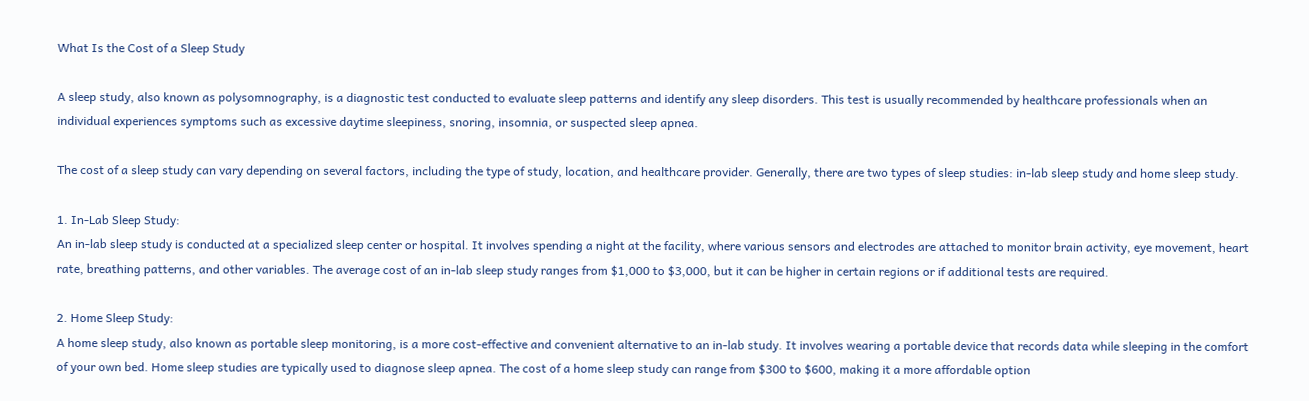What Is the Cost of a Sleep Study

A sleep study, also known as polysomnography, is a diagnostic test conducted to evaluate sleep patterns and identify any sleep disorders. This test is usually recommended by healthcare professionals when an individual experiences symptoms such as excessive daytime sleepiness, snoring, insomnia, or suspected sleep apnea.

The cost of a sleep study can vary depending on several factors, including the type of study, location, and healthcare provider. Generally, there are two types of sleep studies: in-lab sleep study and home sleep study.

1. In-Lab Sleep Study:
An in-lab sleep study is conducted at a specialized sleep center or hospital. It involves spending a night at the facility, where various sensors and electrodes are attached to monitor brain activity, eye movement, heart rate, breathing patterns, and other variables. The average cost of an in-lab sleep study ranges from $1,000 to $3,000, but it can be higher in certain regions or if additional tests are required.

2. Home Sleep Study:
A home sleep study, also known as portable sleep monitoring, is a more cost-effective and convenient alternative to an in-lab study. It involves wearing a portable device that records data while sleeping in the comfort of your own bed. Home sleep studies are typically used to diagnose sleep apnea. The cost of a home sleep study can range from $300 to $600, making it a more affordable option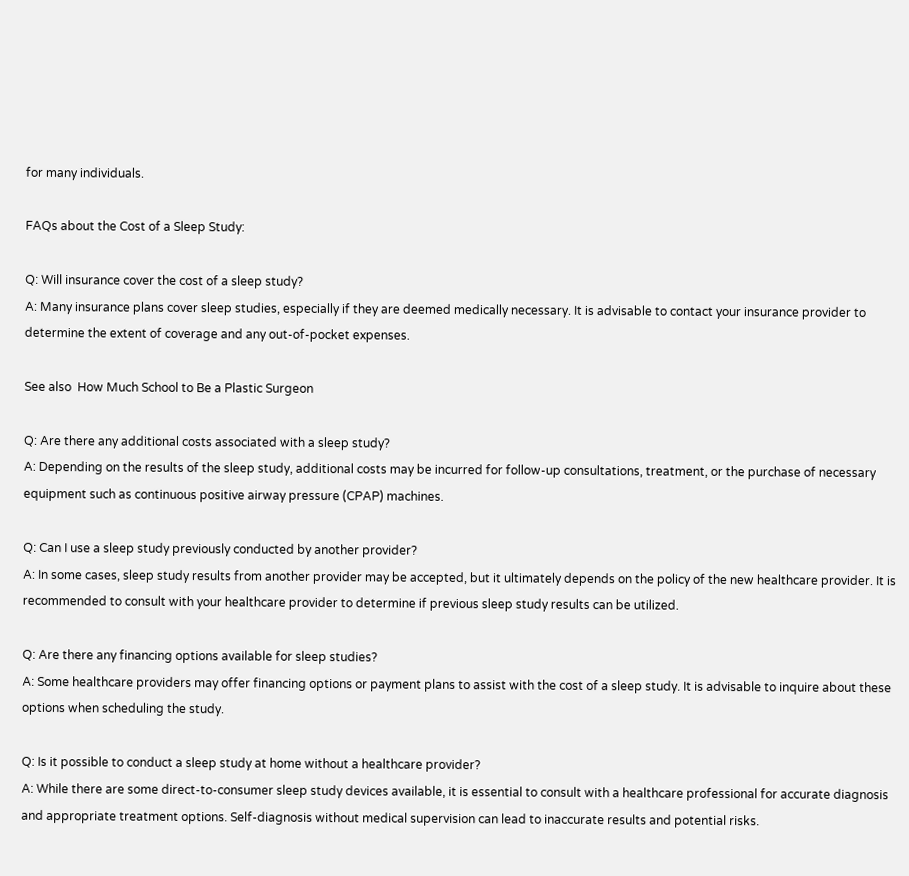for many individuals.

FAQs about the Cost of a Sleep Study:

Q: Will insurance cover the cost of a sleep study?
A: Many insurance plans cover sleep studies, especially if they are deemed medically necessary. It is advisable to contact your insurance provider to determine the extent of coverage and any out-of-pocket expenses.

See also  How Much School to Be a Plastic Surgeon

Q: Are there any additional costs associated with a sleep study?
A: Depending on the results of the sleep study, additional costs may be incurred for follow-up consultations, treatment, or the purchase of necessary equipment such as continuous positive airway pressure (CPAP) machines.

Q: Can I use a sleep study previously conducted by another provider?
A: In some cases, sleep study results from another provider may be accepted, but it ultimately depends on the policy of the new healthcare provider. It is recommended to consult with your healthcare provider to determine if previous sleep study results can be utilized.

Q: Are there any financing options available for sleep studies?
A: Some healthcare providers may offer financing options or payment plans to assist with the cost of a sleep study. It is advisable to inquire about these options when scheduling the study.

Q: Is it possible to conduct a sleep study at home without a healthcare provider?
A: While there are some direct-to-consumer sleep study devices available, it is essential to consult with a healthcare professional for accurate diagnosis and appropriate treatment options. Self-diagnosis without medical supervision can lead to inaccurate results and potential risks.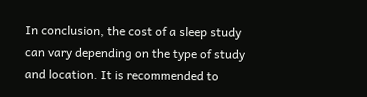In conclusion, the cost of a sleep study can vary depending on the type of study and location. It is recommended to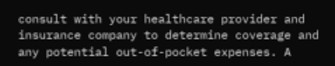consult with your healthcare provider and insurance company to determine coverage and any potential out-of-pocket expenses. A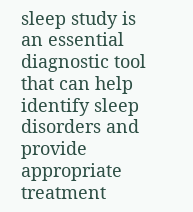sleep study is an essential diagnostic tool that can help identify sleep disorders and provide appropriate treatment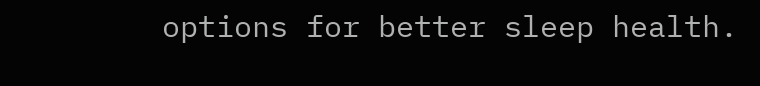options for better sleep health.